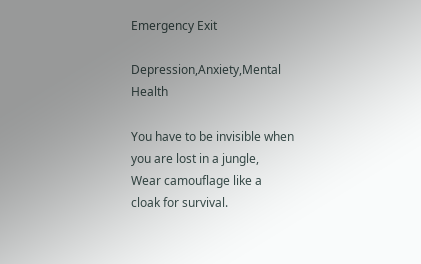Emergency Exit

Depression,Anxiety,Mental Health

You have to be invisible when
you are lost in a jungle,
Wear camouflage like a
cloak for survival.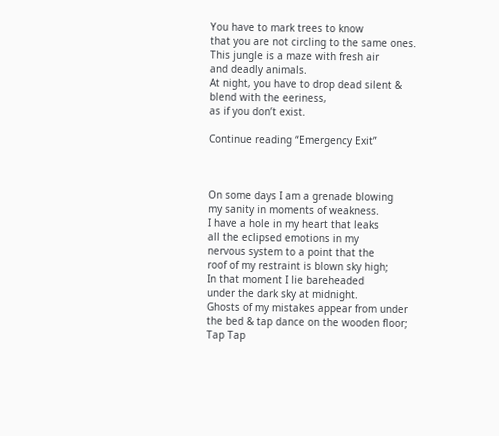You have to mark trees to know
that you are not circling to the same ones.
This jungle is a maze with fresh air
and deadly animals.
At night, you have to drop dead silent &
blend with the eeriness,
as if you don’t exist.

Continue reading “Emergency Exit”



On some days I am a grenade blowing
my sanity in moments of weakness.
I have a hole in my heart that leaks
all the eclipsed emotions in my
nervous system to a point that the
roof of my restraint is blown sky high;
In that moment I lie bareheaded
under the dark sky at midnight.
Ghosts of my mistakes appear from under
the bed & tap dance on the wooden floor;
Tap Tap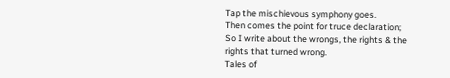Tap the mischievous symphony goes.
Then comes the point for truce declaration;
So I write about the wrongs, the rights & the
rights that turned wrong.
Tales of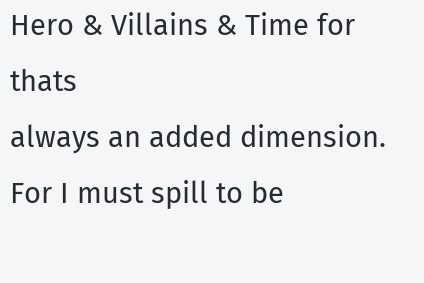Hero & Villains & Time for thats
always an added dimension.
For I must spill to be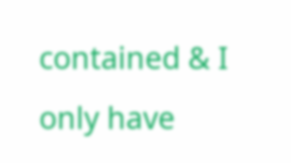contained & I only have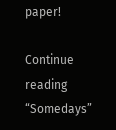paper!

Continue reading “Somedays”